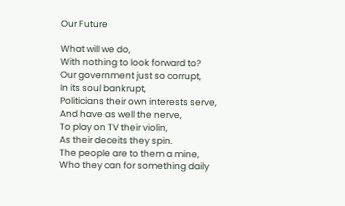Our Future

What will we do,
With nothing to look forward to?
Our government just so corrupt,
In its soul bankrupt,
Politicians their own interests serve,
And have as well the nerve,
To play on TV their violin,
As their deceits they spin.
The people are to them a mine,
Who they can for something daily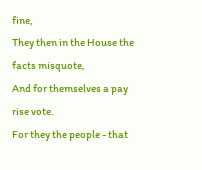fine,
They then in the House the facts misquote,
And for themselves a pay rise vote.
For they the people - that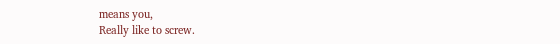means you,
Really like to screw.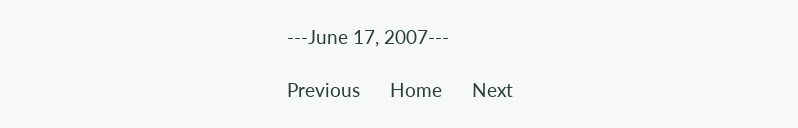---June 17, 2007---

Previous      Home      Next